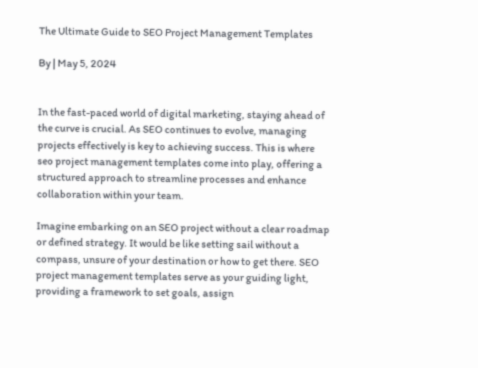The Ultimate Guide to SEO Project Management Templates

By | May 5, 2024


In the fast-paced world of digital marketing, staying ahead of the curve is crucial. As SEO continues to evolve, managing projects effectively is key to achieving success. This is where seo project management templates come into play, offering a structured approach to streamline processes and enhance collaboration within your team.

Imagine embarking on an SEO project without a clear roadmap or defined strategy. It would be like setting sail without a compass, unsure of your destination or how to get there. SEO project management templates serve as your guiding light, providing a framework to set goals, assign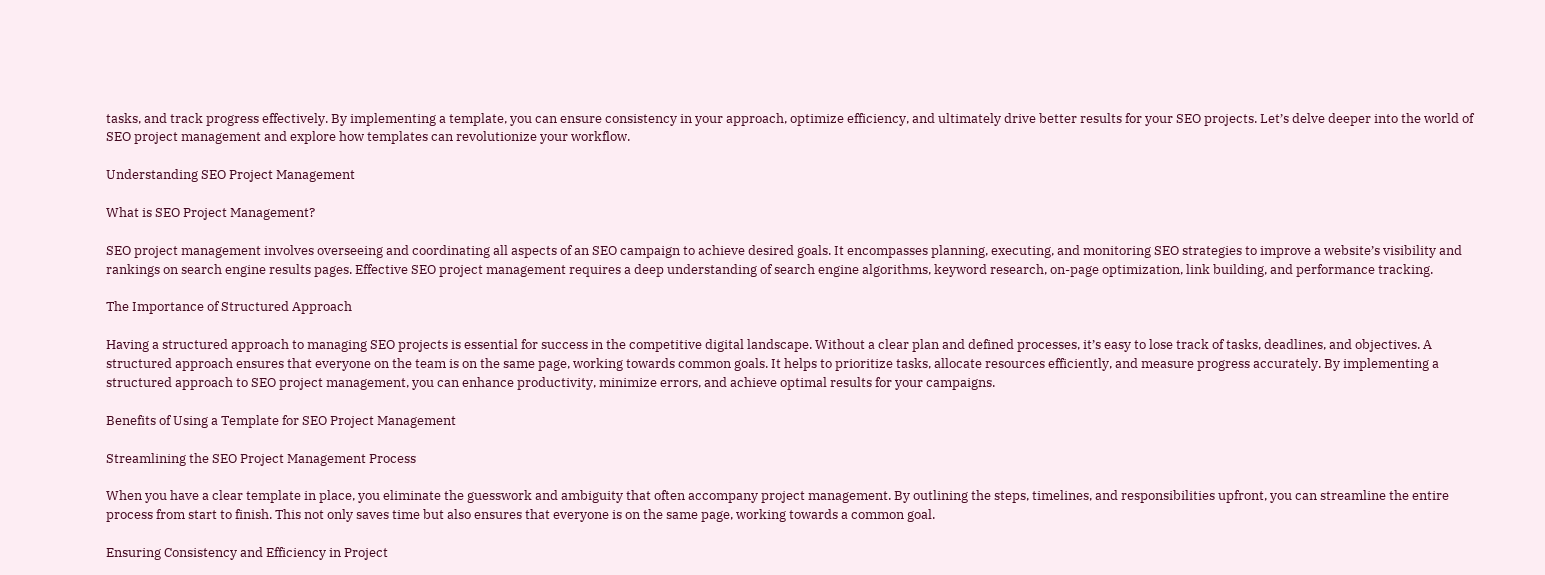tasks, and track progress effectively. By implementing a template, you can ensure consistency in your approach, optimize efficiency, and ultimately drive better results for your SEO projects. Let’s delve deeper into the world of SEO project management and explore how templates can revolutionize your workflow.

Understanding SEO Project Management

What is SEO Project Management?

SEO project management involves overseeing and coordinating all aspects of an SEO campaign to achieve desired goals. It encompasses planning, executing, and monitoring SEO strategies to improve a website’s visibility and rankings on search engine results pages. Effective SEO project management requires a deep understanding of search engine algorithms, keyword research, on-page optimization, link building, and performance tracking.

The Importance of Structured Approach

Having a structured approach to managing SEO projects is essential for success in the competitive digital landscape. Without a clear plan and defined processes, it’s easy to lose track of tasks, deadlines, and objectives. A structured approach ensures that everyone on the team is on the same page, working towards common goals. It helps to prioritize tasks, allocate resources efficiently, and measure progress accurately. By implementing a structured approach to SEO project management, you can enhance productivity, minimize errors, and achieve optimal results for your campaigns.

Benefits of Using a Template for SEO Project Management

Streamlining the SEO Project Management Process

When you have a clear template in place, you eliminate the guesswork and ambiguity that often accompany project management. By outlining the steps, timelines, and responsibilities upfront, you can streamline the entire process from start to finish. This not only saves time but also ensures that everyone is on the same page, working towards a common goal.

Ensuring Consistency and Efficiency in Project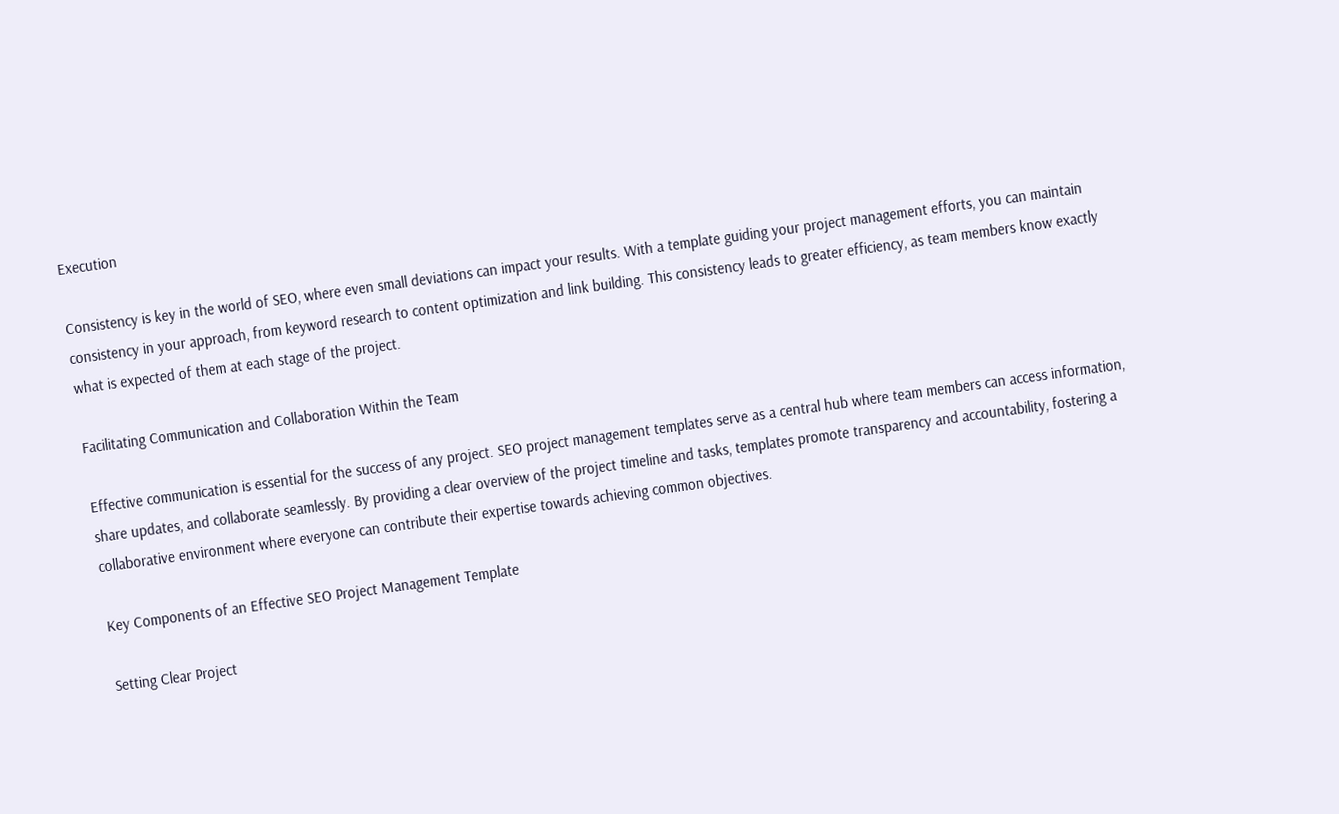Execution

Consistency is key in the world of SEO, where even small deviations can impact your results. With a template guiding your project management efforts, you can maintain consistency in your approach, from keyword research to content optimization and link building. This consistency leads to greater efficiency, as team members know exactly what is expected of them at each stage of the project.

Facilitating Communication and Collaboration Within the Team

Effective communication is essential for the success of any project. SEO project management templates serve as a central hub where team members can access information, share updates, and collaborate seamlessly. By providing a clear overview of the project timeline and tasks, templates promote transparency and accountability, fostering a collaborative environment where everyone can contribute their expertise towards achieving common objectives.

Key Components of an Effective SEO Project Management Template

Setting Clear Project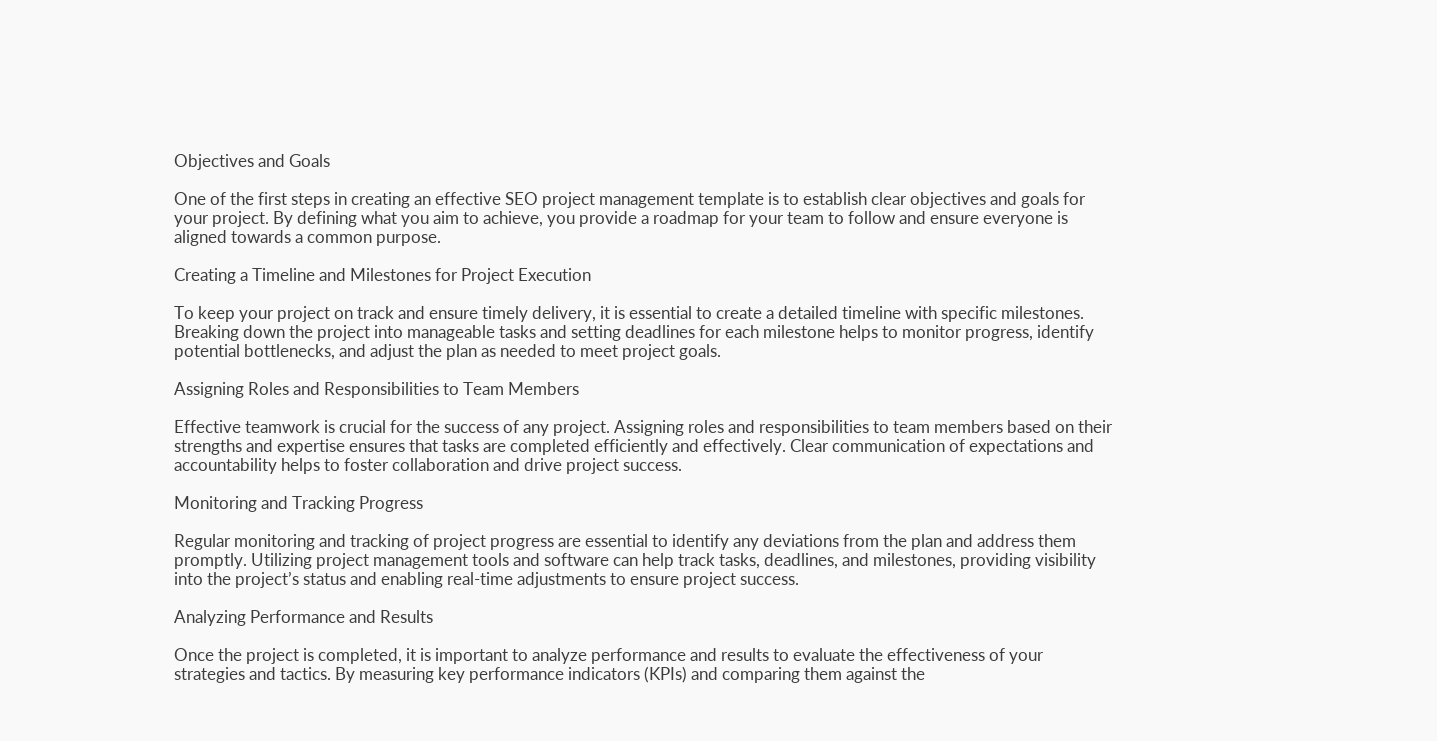Objectives and Goals

One of the first steps in creating an effective SEO project management template is to establish clear objectives and goals for your project. By defining what you aim to achieve, you provide a roadmap for your team to follow and ensure everyone is aligned towards a common purpose.

Creating a Timeline and Milestones for Project Execution

To keep your project on track and ensure timely delivery, it is essential to create a detailed timeline with specific milestones. Breaking down the project into manageable tasks and setting deadlines for each milestone helps to monitor progress, identify potential bottlenecks, and adjust the plan as needed to meet project goals.

Assigning Roles and Responsibilities to Team Members

Effective teamwork is crucial for the success of any project. Assigning roles and responsibilities to team members based on their strengths and expertise ensures that tasks are completed efficiently and effectively. Clear communication of expectations and accountability helps to foster collaboration and drive project success.

Monitoring and Tracking Progress

Regular monitoring and tracking of project progress are essential to identify any deviations from the plan and address them promptly. Utilizing project management tools and software can help track tasks, deadlines, and milestones, providing visibility into the project’s status and enabling real-time adjustments to ensure project success.

Analyzing Performance and Results

Once the project is completed, it is important to analyze performance and results to evaluate the effectiveness of your strategies and tactics. By measuring key performance indicators (KPIs) and comparing them against the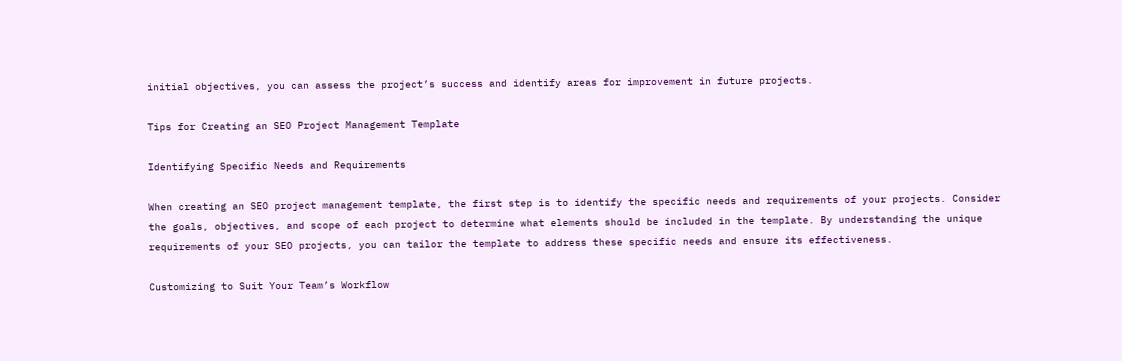initial objectives, you can assess the project’s success and identify areas for improvement in future projects.

Tips for Creating an SEO Project Management Template

Identifying Specific Needs and Requirements

When creating an SEO project management template, the first step is to identify the specific needs and requirements of your projects. Consider the goals, objectives, and scope of each project to determine what elements should be included in the template. By understanding the unique requirements of your SEO projects, you can tailor the template to address these specific needs and ensure its effectiveness.

Customizing to Suit Your Team’s Workflow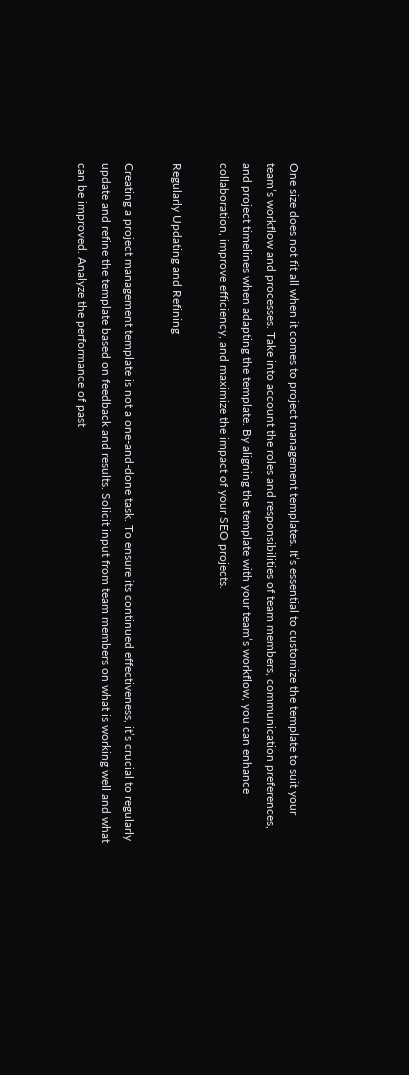One size does not fit all when it comes to project management templates. It’s essential to customize the template to suit your team’s workflow and processes. Take into account the roles and responsibilities of team members, communication preferences, and project timelines when adapting the template. By aligning the template with your team’s workflow, you can enhance collaboration, improve efficiency, and maximize the impact of your SEO projects.

Regularly Updating and Refining

Creating a project management template is not a one-and-done task. To ensure its continued effectiveness, it’s crucial to regularly update and refine the template based on feedback and results. Solicit input from team members on what is working well and what can be improved. Analyze the performance of past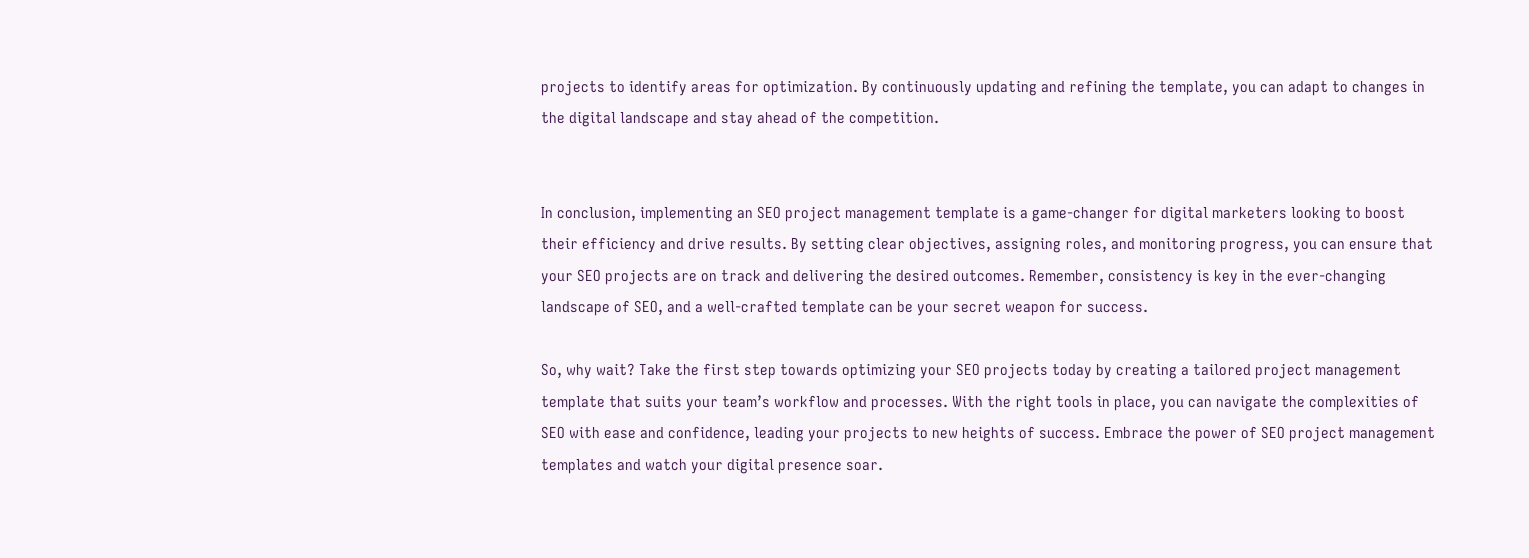projects to identify areas for optimization. By continuously updating and refining the template, you can adapt to changes in the digital landscape and stay ahead of the competition.


In conclusion, implementing an SEO project management template is a game-changer for digital marketers looking to boost their efficiency and drive results. By setting clear objectives, assigning roles, and monitoring progress, you can ensure that your SEO projects are on track and delivering the desired outcomes. Remember, consistency is key in the ever-changing landscape of SEO, and a well-crafted template can be your secret weapon for success.

So, why wait? Take the first step towards optimizing your SEO projects today by creating a tailored project management template that suits your team’s workflow and processes. With the right tools in place, you can navigate the complexities of SEO with ease and confidence, leading your projects to new heights of success. Embrace the power of SEO project management templates and watch your digital presence soar.